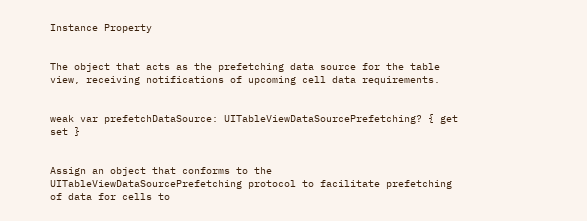Instance Property


The object that acts as the prefetching data source for the table view, receiving notifications of upcoming cell data requirements.


weak var prefetchDataSource: UITableViewDataSourcePrefetching? { get set }


Assign an object that conforms to the UITableViewDataSourcePrefetching protocol to facilitate prefetching of data for cells to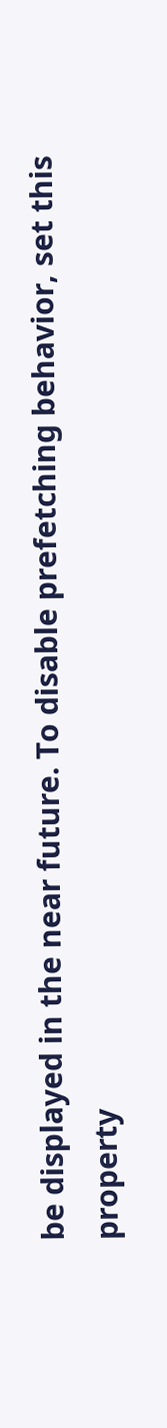be displayed in the near future. To disable prefetching behavior, set this property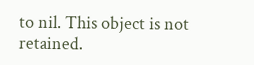to nil. This object is not retained.